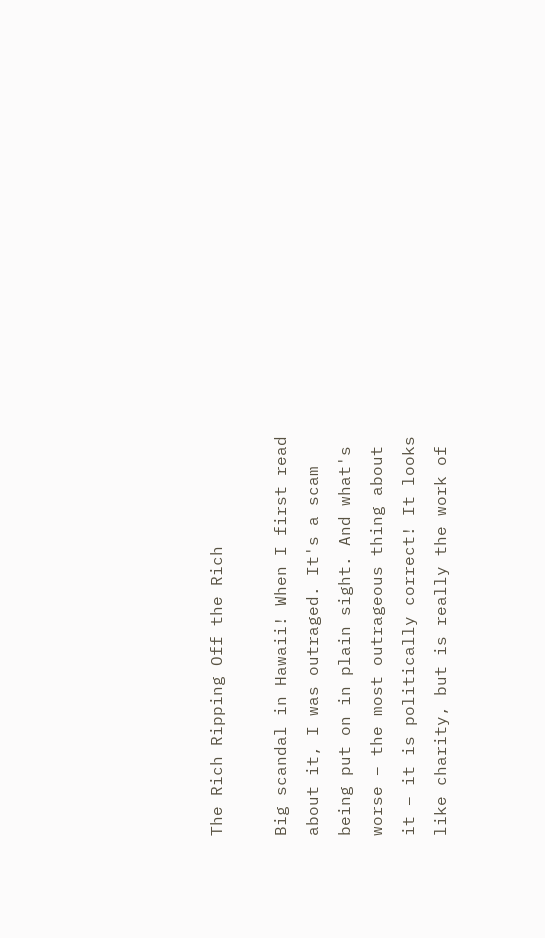The Rich Ripping Off the Rich

Big scandal in Hawaii! When I first read about it, I was outraged. It's a scam being put on in plain sight. And what's worse – the most outrageous thing about it – it is politically correct! It looks like charity, but is really the work of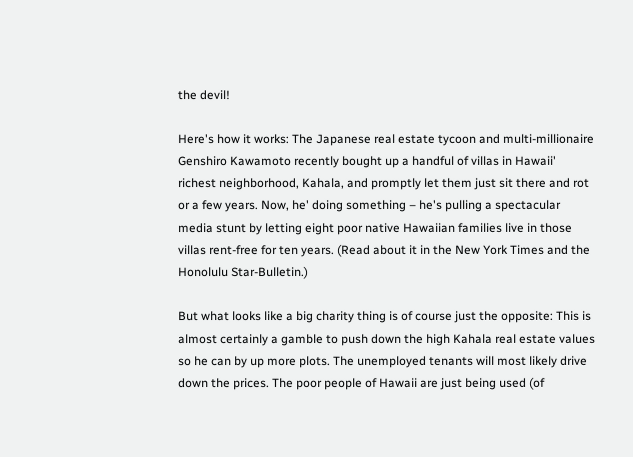the devil!

Here's how it works: The Japanese real estate tycoon and multi-millionaire Genshiro Kawamoto recently bought up a handful of villas in Hawaii' richest neighborhood, Kahala, and promptly let them just sit there and rot or a few years. Now, he' doing something – he's pulling a spectacular media stunt by letting eight poor native Hawaiian families live in those villas rent-free for ten years. (Read about it in the New York Times and the Honolulu Star-Bulletin.)

But what looks like a big charity thing is of course just the opposite: This is almost certainly a gamble to push down the high Kahala real estate values so he can by up more plots. The unemployed tenants will most likely drive down the prices. The poor people of Hawaii are just being used (of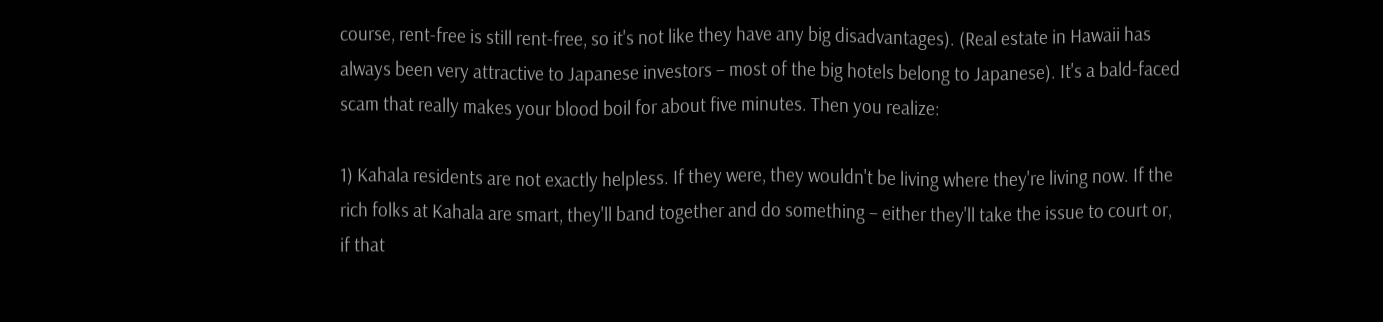course, rent-free is still rent-free, so it's not like they have any big disadvantages). (Real estate in Hawaii has always been very attractive to Japanese investors – most of the big hotels belong to Japanese). It's a bald-faced scam that really makes your blood boil for about five minutes. Then you realize:

1) Kahala residents are not exactly helpless. If they were, they wouldn't be living where they're living now. If the rich folks at Kahala are smart, they'll band together and do something – either they'll take the issue to court or, if that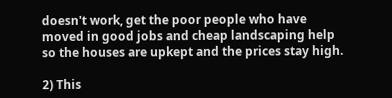doesn't work, get the poor people who have moved in good jobs and cheap landscaping help so the houses are upkept and the prices stay high.

2) This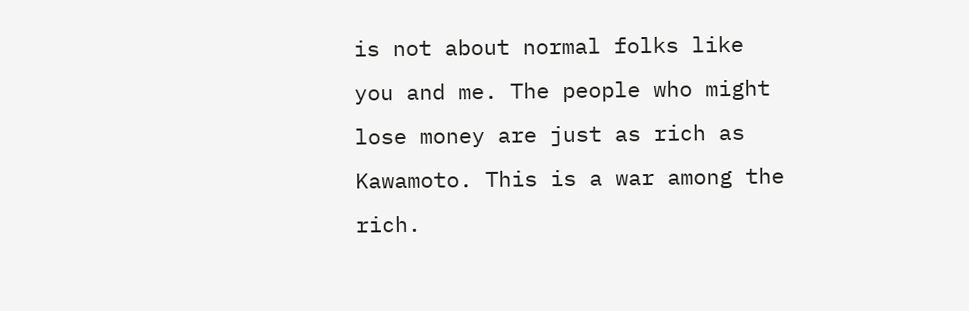is not about normal folks like you and me. The people who might lose money are just as rich as Kawamoto. This is a war among the rich.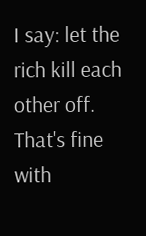I say: let the rich kill each other off. That's fine with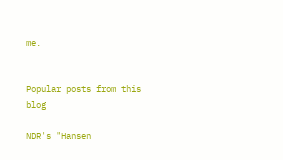me.


Popular posts from this blog

NDR's "Hansen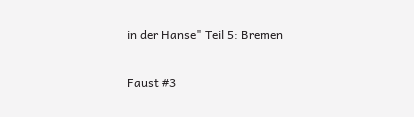in der Hanse" Teil 5: Bremen

Faust #3